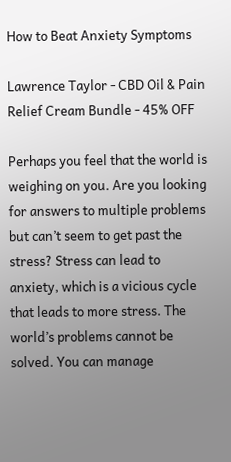How to Beat Anxiety Symptoms

Lawrence Taylor - CBD Oil & Pain Relief Cream Bundle - 45% OFF

Perhaps you feel that the world is weighing on you. Are you looking for answers to multiple problems but can’t seem to get past the stress? Stress can lead to anxiety, which is a vicious cycle that leads to more stress. The world’s problems cannot be solved. You can manage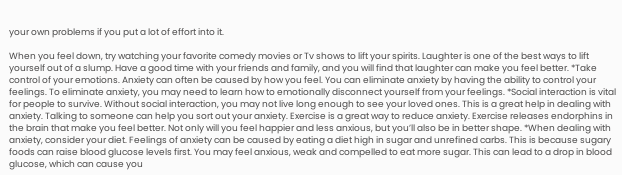your own problems if you put a lot of effort into it.

When you feel down, try watching your favorite comedy movies or Tv shows to lift your spirits. Laughter is one of the best ways to lift yourself out of a slump. Have a good time with your friends and family, and you will find that laughter can make you feel better. *Take control of your emotions. Anxiety can often be caused by how you feel. You can eliminate anxiety by having the ability to control your feelings. To eliminate anxiety, you may need to learn how to emotionally disconnect yourself from your feelings. *Social interaction is vital for people to survive. Without social interaction, you may not live long enough to see your loved ones. This is a great help in dealing with anxiety. Talking to someone can help you sort out your anxiety. Exercise is a great way to reduce anxiety. Exercise releases endorphins in the brain that make you feel better. Not only will you feel happier and less anxious, but you’ll also be in better shape. *When dealing with anxiety, consider your diet. Feelings of anxiety can be caused by eating a diet high in sugar and unrefined carbs. This is because sugary foods can raise blood glucose levels first. You may feel anxious, weak and compelled to eat more sugar. This can lead to a drop in blood glucose, which can cause you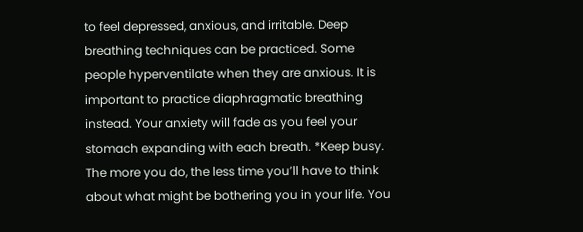to feel depressed, anxious, and irritable. Deep breathing techniques can be practiced. Some people hyperventilate when they are anxious. It is important to practice diaphragmatic breathing instead. Your anxiety will fade as you feel your stomach expanding with each breath. *Keep busy. The more you do, the less time you’ll have to think about what might be bothering you in your life. You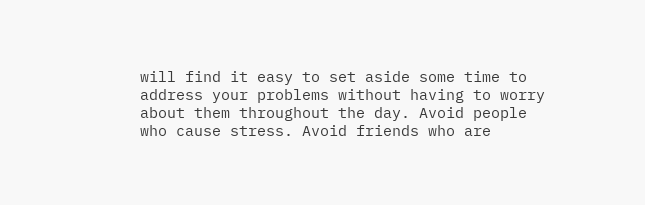will find it easy to set aside some time to address your problems without having to worry about them throughout the day. Avoid people who cause stress. Avoid friends who are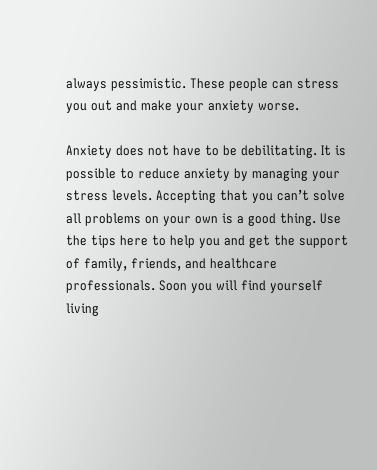always pessimistic. These people can stress you out and make your anxiety worse.

Anxiety does not have to be debilitating. It is possible to reduce anxiety by managing your stress levels. Accepting that you can’t solve all problems on your own is a good thing. Use the tips here to help you and get the support of family, friends, and healthcare professionals. Soon you will find yourself living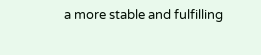a more stable and fulfilling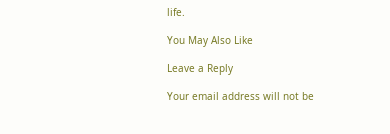life.

You May Also Like

Leave a Reply

Your email address will not be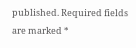published. Required fields are marked *